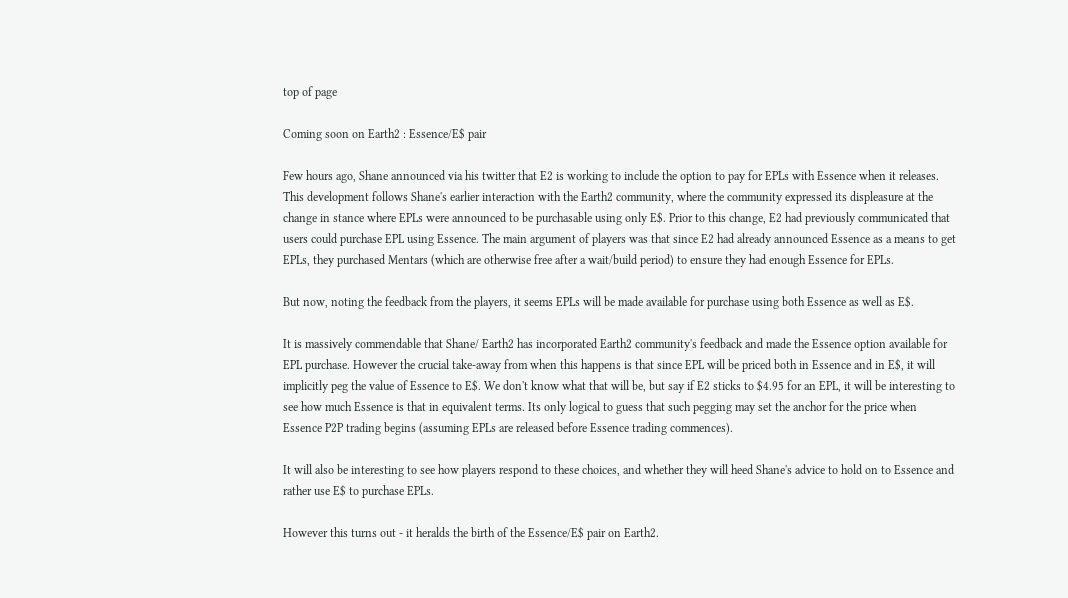top of page

Coming soon on Earth2 : Essence/E$ pair

Few hours ago, Shane announced via his twitter that E2 is working to include the option to pay for EPLs with Essence when it releases. This development follows Shane's earlier interaction with the Earth2 community, where the community expressed its displeasure at the change in stance where EPLs were announced to be purchasable using only E$. Prior to this change, E2 had previously communicated that users could purchase EPL using Essence. The main argument of players was that since E2 had already announced Essence as a means to get EPLs, they purchased Mentars (which are otherwise free after a wait/build period) to ensure they had enough Essence for EPLs.

But now, noting the feedback from the players, it seems EPLs will be made available for purchase using both Essence as well as E$.

It is massively commendable that Shane/ Earth2 has incorporated Earth2 community's feedback and made the Essence option available for EPL purchase. However the crucial take-away from when this happens is that since EPL will be priced both in Essence and in E$, it will implicitly peg the value of Essence to E$. We don't know what that will be, but say if E2 sticks to $4.95 for an EPL, it will be interesting to see how much Essence is that in equivalent terms. Its only logical to guess that such pegging may set the anchor for the price when Essence P2P trading begins (assuming EPLs are released before Essence trading commences).

It will also be interesting to see how players respond to these choices, and whether they will heed Shane's advice to hold on to Essence and rather use E$ to purchase EPLs.

However this turns out - it heralds the birth of the Essence/E$ pair on Earth2.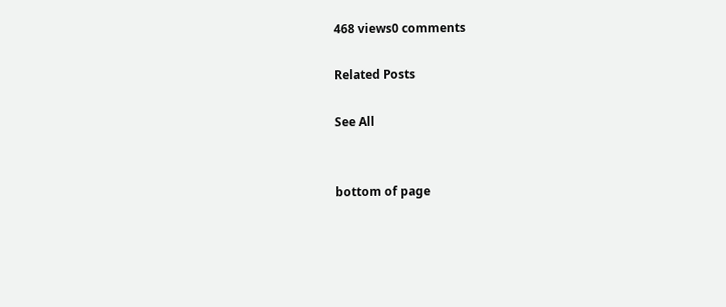468 views0 comments

Related Posts

See All


bottom of page